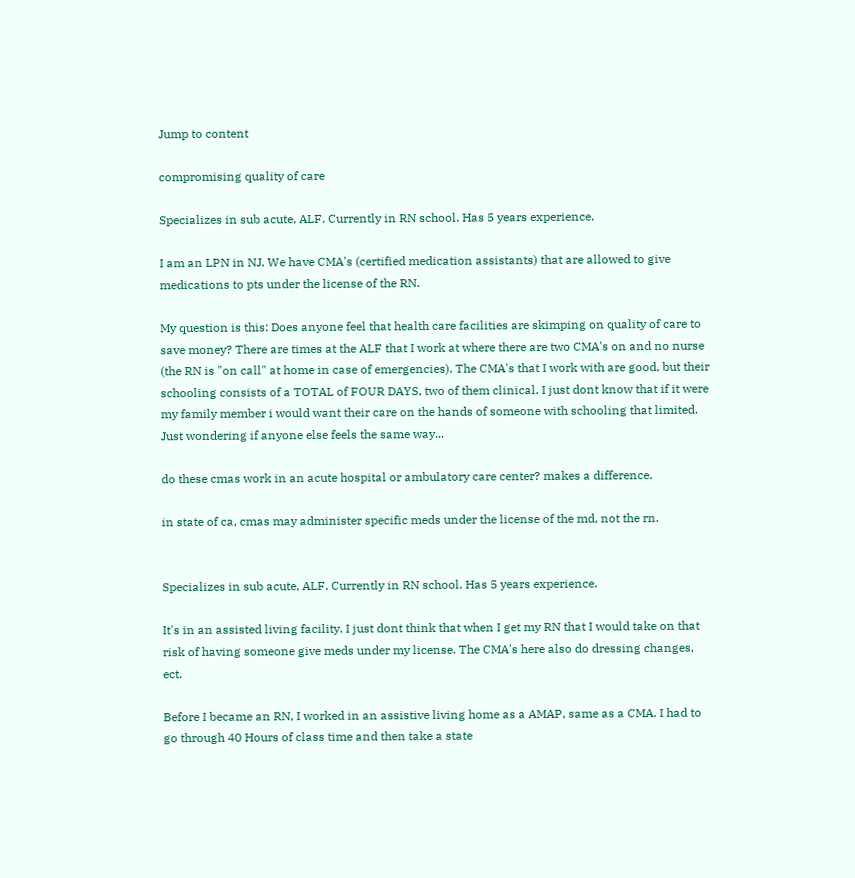Jump to content

compromising quality of care

Specializes in sub acute, ALF. Currently in RN school. Has 5 years experience.

I am an LPN in NJ. We have CMA's (certified medication assistants) that are allowed to give medications to pts under the license of the RN.

My question is this: Does anyone feel that health care facilities are skimping on quality of care to save money? There are times at the ALF that I work at where there are two CMA's on and no nurse (the RN is "on call" at home in case of emergencies). The CMA's that I work with are good, but their schooling consists of a TOTAL of FOUR DAYS, two of them clinical. I just dont know that if it were my family member i would want their care on the hands of someone with schooling that limited. Just wondering if anyone else feels the same way...

do these cmas work in an acute hospital or ambulatory care center? makes a difference.

in state of ca, cmas may administer specific meds under the license of the md, not the rn.


Specializes in sub acute, ALF. Currently in RN school. Has 5 years experience.

It's in an assisted living facility. I just dont think that when I get my RN that I would take on that risk of having someone give meds under my license. The CMA's here also do dressing changes, ect.

Before I became an RN, I worked in an assistive living home as a AMAP, same as a CMA. I had to go through 40 Hours of class time and then take a state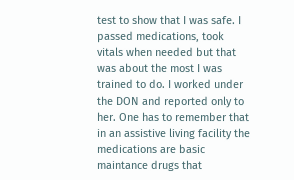test to show that I was safe. I passed medications, took vitals when needed but that was about the most I was trained to do. I worked under the DON and reported only to her. One has to remember that in an assistive living facility the medications are basic maintance drugs that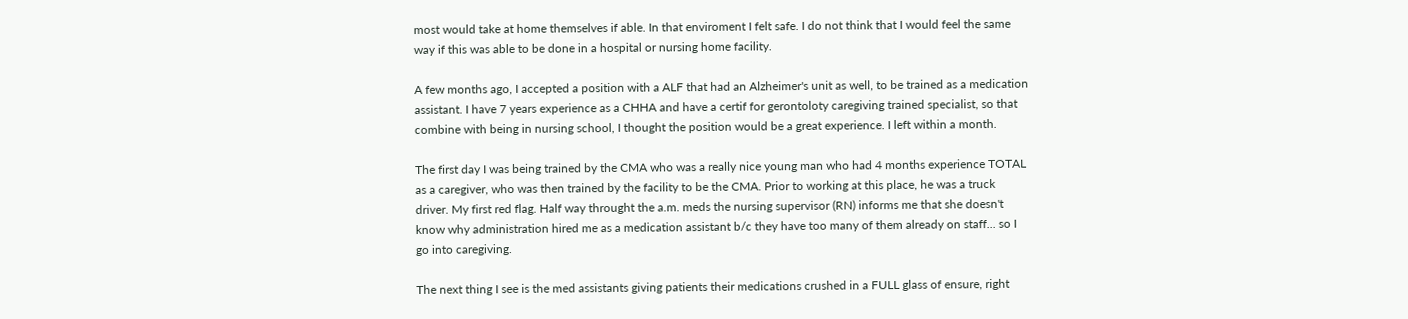most would take at home themselves if able. In that enviroment I felt safe. I do not think that I would feel the same way if this was able to be done in a hospital or nursing home facility.

A few months ago, I accepted a position with a ALF that had an Alzheimer's unit as well, to be trained as a medication assistant. I have 7 years experience as a CHHA and have a certif for gerontoloty caregiving trained specialist, so that combine with being in nursing school, I thought the position would be a great experience. I left within a month.

The first day I was being trained by the CMA who was a really nice young man who had 4 months experience TOTAL as a caregiver, who was then trained by the facility to be the CMA. Prior to working at this place, he was a truck driver. My first red flag. Half way throught the a.m. meds the nursing supervisor (RN) informs me that she doesn't know why administration hired me as a medication assistant b/c they have too many of them already on staff... so I go into caregiving.

The next thing I see is the med assistants giving patients their medications crushed in a FULL glass of ensure, right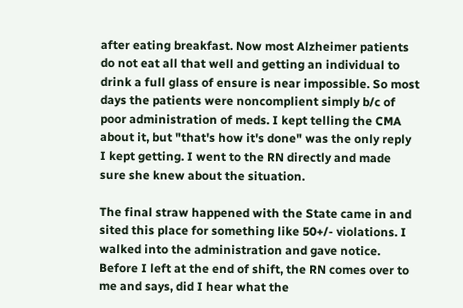after eating breakfast. Now most Alzheimer patients do not eat all that well and getting an individual to drink a full glass of ensure is near impossible. So most days the patients were noncomplient simply b/c of poor administration of meds. I kept telling the CMA about it, but "that's how it's done" was the only reply I kept getting. I went to the RN directly and made sure she knew about the situation.

The final straw happened with the State came in and sited this place for something like 50+/- violations. I walked into the administration and gave notice. Before I left at the end of shift, the RN comes over to me and says, did I hear what the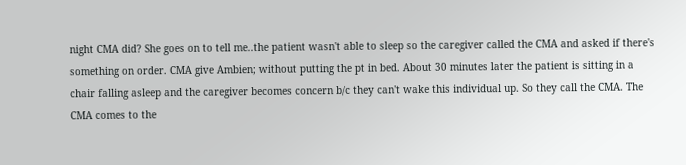night CMA did? She goes on to tell me..the patient wasn't able to sleep so the caregiver called the CMA and asked if there's something on order. CMA give Ambien; without putting the pt in bed. About 30 minutes later the patient is sitting in a chair falling asleep and the caregiver becomes concern b/c they can't wake this individual up. So they call the CMA. The CMA comes to the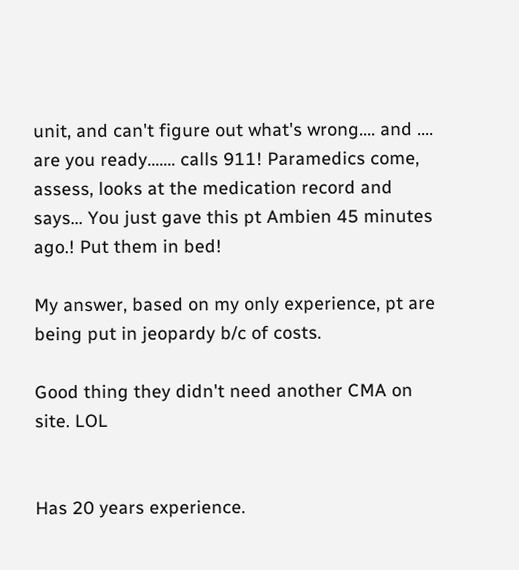unit, and can't figure out what's wrong.... and .... are you ready....... calls 911! Paramedics come, assess, looks at the medication record and says... You just gave this pt Ambien 45 minutes ago.! Put them in bed!

My answer, based on my only experience, pt are being put in jeopardy b/c of costs.

Good thing they didn't need another CMA on site. LOL


Has 20 years experience.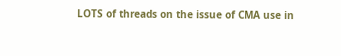LOTS of threads on the issue of CMA use in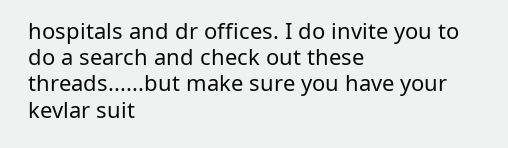hospitals and dr offices. I do invite you to do a search and check out these threads......but make sure you have your kevlar suit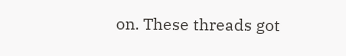on. These threads got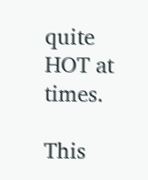quite HOT at times.

This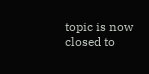topic is now closed to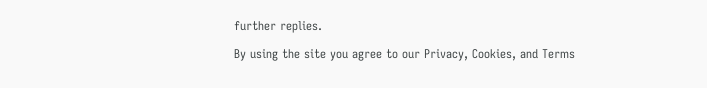further replies.

By using the site you agree to our Privacy, Cookies, and Terms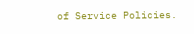of Service Policies.